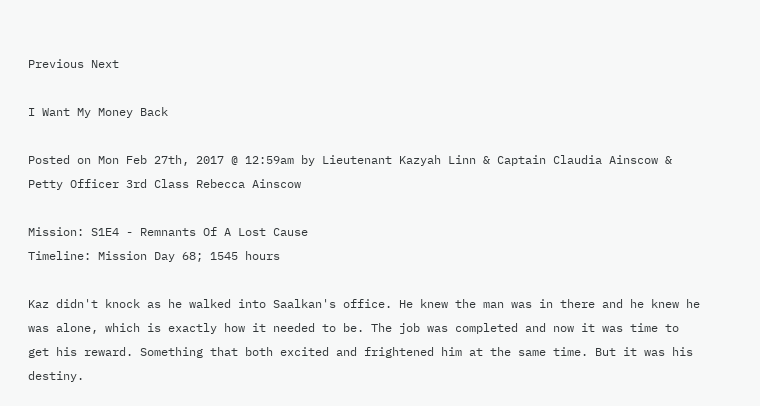Previous Next

I Want My Money Back

Posted on Mon Feb 27th, 2017 @ 12:59am by Lieutenant Kazyah Linn & Captain Claudia Ainscow & Petty Officer 3rd Class Rebecca Ainscow

Mission: S1E4 - Remnants Of A Lost Cause
Timeline: Mission Day 68; 1545 hours

Kaz didn't knock as he walked into Saalkan's office. He knew the man was in there and he knew he was alone, which is exactly how it needed to be. The job was completed and now it was time to get his reward. Something that both excited and frightened him at the same time. But it was his destiny.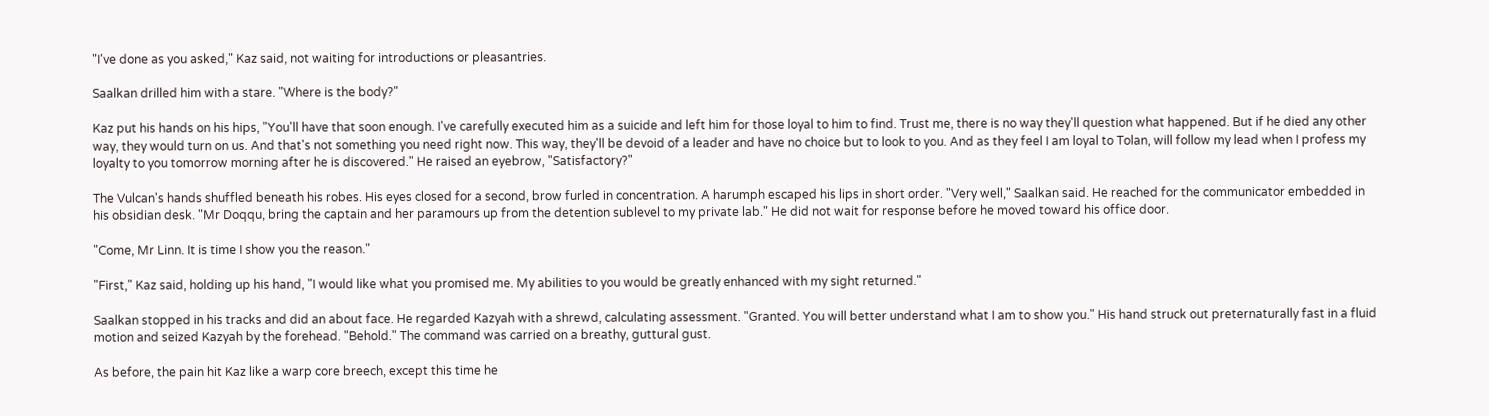"I've done as you asked," Kaz said, not waiting for introductions or pleasantries.

Saalkan drilled him with a stare. "Where is the body?"

Kaz put his hands on his hips, "You'll have that soon enough. I've carefully executed him as a suicide and left him for those loyal to him to find. Trust me, there is no way they'll question what happened. But if he died any other way, they would turn on us. And that's not something you need right now. This way, they'll be devoid of a leader and have no choice but to look to you. And as they feel I am loyal to Tolan, will follow my lead when I profess my loyalty to you tomorrow morning after he is discovered." He raised an eyebrow, "Satisfactory?"

The Vulcan's hands shuffled beneath his robes. His eyes closed for a second, brow furled in concentration. A harumph escaped his lips in short order. "Very well," Saalkan said. He reached for the communicator embedded in his obsidian desk. "Mr Doqqu, bring the captain and her paramours up from the detention sublevel to my private lab." He did not wait for response before he moved toward his office door.

"Come, Mr Linn. It is time I show you the reason."

"First," Kaz said, holding up his hand, "I would like what you promised me. My abilities to you would be greatly enhanced with my sight returned."

Saalkan stopped in his tracks and did an about face. He regarded Kazyah with a shrewd, calculating assessment. "Granted. You will better understand what I am to show you." His hand struck out preternaturally fast in a fluid motion and seized Kazyah by the forehead. "Behold." The command was carried on a breathy, guttural gust.

As before, the pain hit Kaz like a warp core breech, except this time he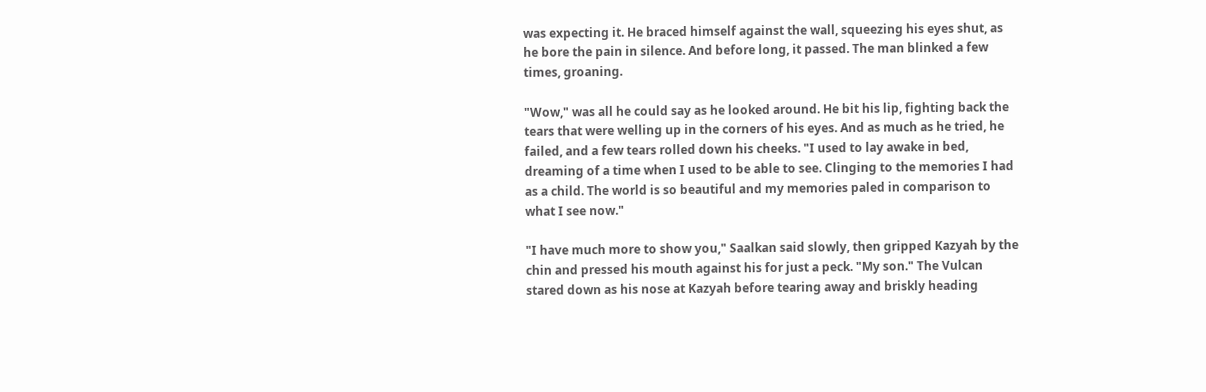was expecting it. He braced himself against the wall, squeezing his eyes shut, as he bore the pain in silence. And before long, it passed. The man blinked a few times, groaning.

"Wow," was all he could say as he looked around. He bit his lip, fighting back the tears that were welling up in the corners of his eyes. And as much as he tried, he failed, and a few tears rolled down his cheeks. "I used to lay awake in bed, dreaming of a time when I used to be able to see. Clinging to the memories I had as a child. The world is so beautiful and my memories paled in comparison to what I see now."

"I have much more to show you," Saalkan said slowly, then gripped Kazyah by the chin and pressed his mouth against his for just a peck. "My son." The Vulcan stared down as his nose at Kazyah before tearing away and briskly heading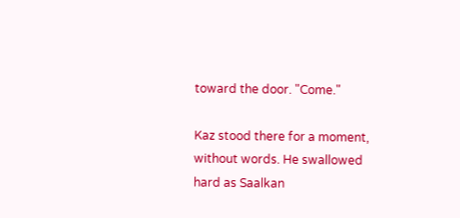toward the door. "Come."

Kaz stood there for a moment, without words. He swallowed hard as Saalkan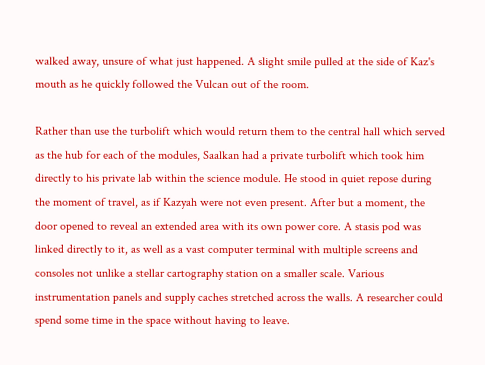walked away, unsure of what just happened. A slight smile pulled at the side of Kaz's mouth as he quickly followed the Vulcan out of the room.

Rather than use the turbolift which would return them to the central hall which served as the hub for each of the modules, Saalkan had a private turbolift which took him directly to his private lab within the science module. He stood in quiet repose during the moment of travel, as if Kazyah were not even present. After but a moment, the door opened to reveal an extended area with its own power core. A stasis pod was linked directly to it, as well as a vast computer terminal with multiple screens and consoles not unlike a stellar cartography station on a smaller scale. Various instrumentation panels and supply caches stretched across the walls. A researcher could spend some time in the space without having to leave.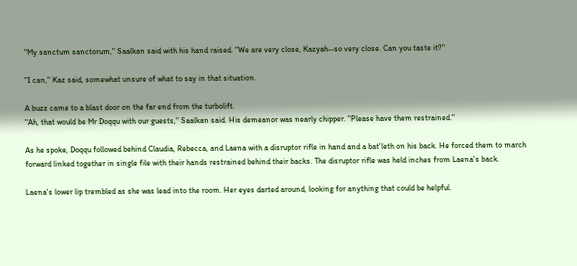"My sanctum sanctorum," Saalkan said with his hand raised. "We are very close, Kazyah--so very close. Can you taste it?"

"I can," Kaz said, somewhat unsure of what to say in that situation.

A buzz came to a blast door on the far end from the turbolift.
"Ah, that would be Mr Doqqu with our guests," Saalkan said. His demeanor was nearly chipper. "Please have them restrained."

As he spoke, Doqqu followed behind Claudia, Rebecca, and Laena with a disruptor rifle in hand and a bat'leth on his back. He forced them to march forward linked together in single file with their hands restrained behind their backs. The disruptor rifle was held inches from Laena's back.

Laena's lower lip trembled as she was lead into the room. Her eyes darted around, looking for anything that could be helpful.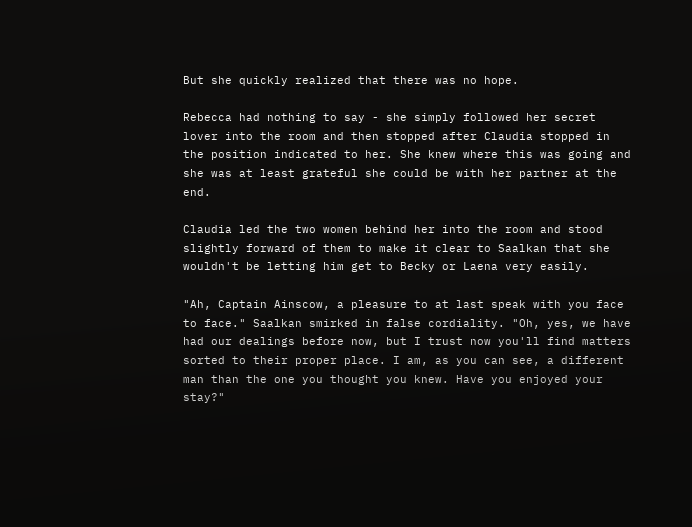But she quickly realized that there was no hope.

Rebecca had nothing to say - she simply followed her secret lover into the room and then stopped after Claudia stopped in the position indicated to her. She knew where this was going and she was at least grateful she could be with her partner at the end.

Claudia led the two women behind her into the room and stood slightly forward of them to make it clear to Saalkan that she wouldn't be letting him get to Becky or Laena very easily.

"Ah, Captain Ainscow, a pleasure to at last speak with you face to face." Saalkan smirked in false cordiality. "Oh, yes, we have had our dealings before now, but I trust now you'll find matters sorted to their proper place. I am, as you can see, a different man than the one you thought you knew. Have you enjoyed your stay?"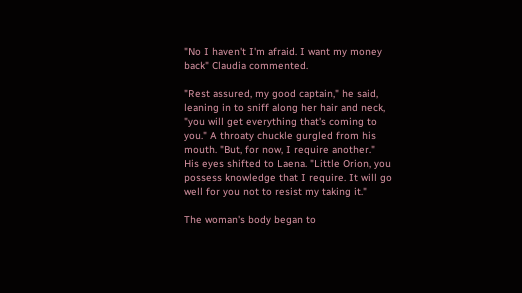"No I haven't I'm afraid. I want my money back" Claudia commented.

"Rest assured, my good captain," he said, leaning in to sniff along her hair and neck, "you will get everything that's coming to you." A throaty chuckle gurgled from his mouth. "But, for now, I require another."
His eyes shifted to Laena. "Little Orion, you possess knowledge that I require. It will go well for you not to resist my taking it."

The woman's body began to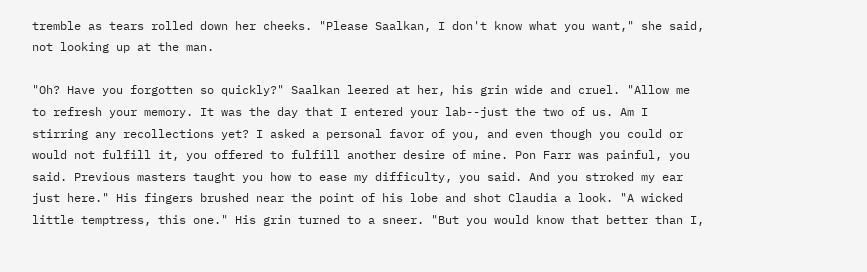tremble as tears rolled down her cheeks. "Please Saalkan, I don't know what you want," she said, not looking up at the man.

"Oh? Have you forgotten so quickly?" Saalkan leered at her, his grin wide and cruel. "Allow me to refresh your memory. It was the day that I entered your lab--just the two of us. Am I stirring any recollections yet? I asked a personal favor of you, and even though you could or would not fulfill it, you offered to fulfill another desire of mine. Pon Farr was painful, you said. Previous masters taught you how to ease my difficulty, you said. And you stroked my ear just here." His fingers brushed near the point of his lobe and shot Claudia a look. "A wicked little temptress, this one." His grin turned to a sneer. "But you would know that better than I,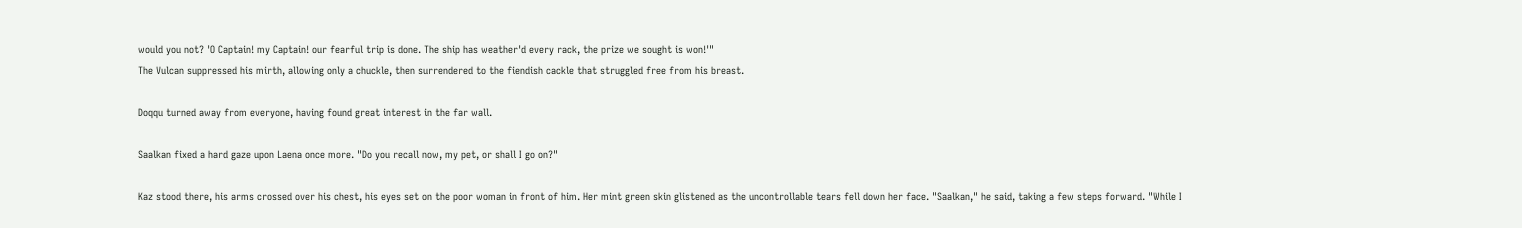would you not? 'O Captain! my Captain! our fearful trip is done. The ship has weather'd every rack, the prize we sought is won!'"
The Vulcan suppressed his mirth, allowing only a chuckle, then surrendered to the fiendish cackle that struggled free from his breast.

Doqqu turned away from everyone, having found great interest in the far wall.

Saalkan fixed a hard gaze upon Laena once more. "Do you recall now, my pet, or shall I go on?"

Kaz stood there, his arms crossed over his chest, his eyes set on the poor woman in front of him. Her mint green skin glistened as the uncontrollable tears fell down her face. "Saalkan," he said, taking a few steps forward. "While I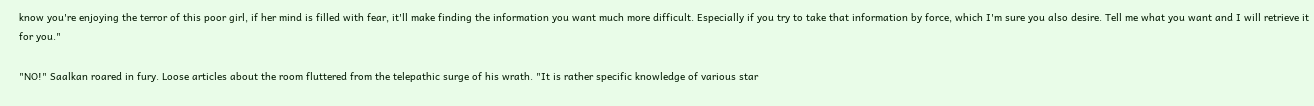know you're enjoying the terror of this poor girl, if her mind is filled with fear, it'll make finding the information you want much more difficult. Especially if you try to take that information by force, which I'm sure you also desire. Tell me what you want and I will retrieve it for you."

"NO!" Saalkan roared in fury. Loose articles about the room fluttered from the telepathic surge of his wrath. "It is rather specific knowledge of various star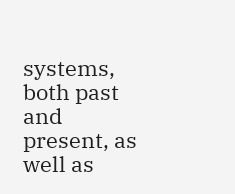systems, both past and present, as well as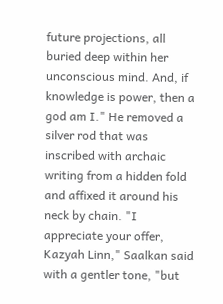future projections, all buried deep within her unconscious mind. And, if knowledge is power, then a god am I." He removed a silver rod that was inscribed with archaic writing from a hidden fold and affixed it around his neck by chain. "I appreciate your offer, Kazyah Linn," Saalkan said with a gentler tone, "but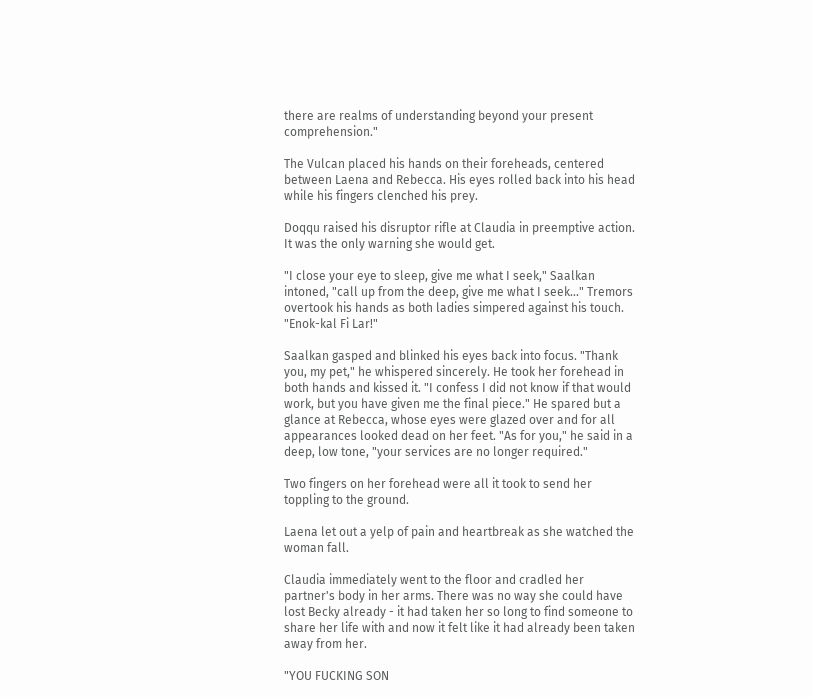there are realms of understanding beyond your present comprehension."

The Vulcan placed his hands on their foreheads, centered between Laena and Rebecca. His eyes rolled back into his head while his fingers clenched his prey.

Doqqu raised his disruptor rifle at Claudia in preemptive action. It was the only warning she would get.

"I close your eye to sleep, give me what I seek," Saalkan intoned, "call up from the deep, give me what I seek..." Tremors overtook his hands as both ladies simpered against his touch. "Enok-kal Fi Lar!"

Saalkan gasped and blinked his eyes back into focus. "Thank you, my pet," he whispered sincerely. He took her forehead in both hands and kissed it. "I confess I did not know if that would work, but you have given me the final piece." He spared but a glance at Rebecca, whose eyes were glazed over and for all appearances looked dead on her feet. "As for you," he said in a deep, low tone, "your services are no longer required."

Two fingers on her forehead were all it took to send her toppling to the ground.

Laena let out a yelp of pain and heartbreak as she watched the woman fall.

Claudia immediately went to the floor and cradled her partner's body in her arms. There was no way she could have lost Becky already - it had taken her so long to find someone to share her life with and now it felt like it had already been taken away from her.

"YOU FUCKING SON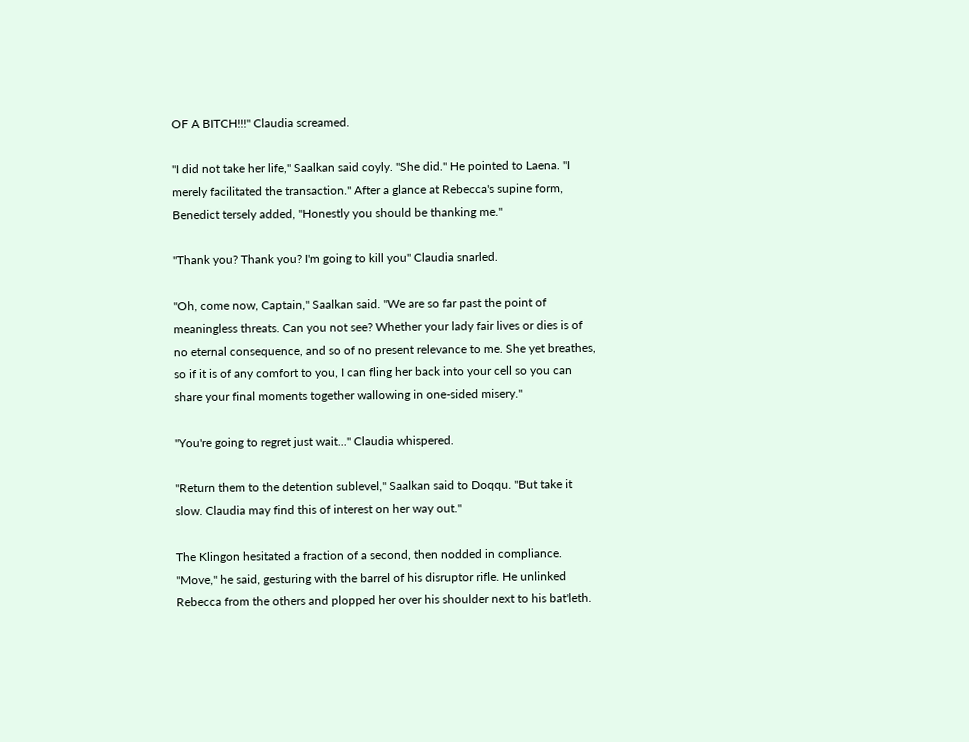OF A BITCH!!!" Claudia screamed.

"I did not take her life," Saalkan said coyly. "She did." He pointed to Laena. "I merely facilitated the transaction." After a glance at Rebecca's supine form, Benedict tersely added, "Honestly you should be thanking me."

"Thank you? Thank you? I'm going to kill you" Claudia snarled.

"Oh, come now, Captain," Saalkan said. "We are so far past the point of meaningless threats. Can you not see? Whether your lady fair lives or dies is of no eternal consequence, and so of no present relevance to me. She yet breathes, so if it is of any comfort to you, I can fling her back into your cell so you can share your final moments together wallowing in one-sided misery."

"You're going to regret just wait..." Claudia whispered.

"Return them to the detention sublevel," Saalkan said to Doqqu. "But take it slow. Claudia may find this of interest on her way out."

The Klingon hesitated a fraction of a second, then nodded in compliance. "Move," he said, gesturing with the barrel of his disruptor rifle. He unlinked Rebecca from the others and plopped her over his shoulder next to his bat'leth.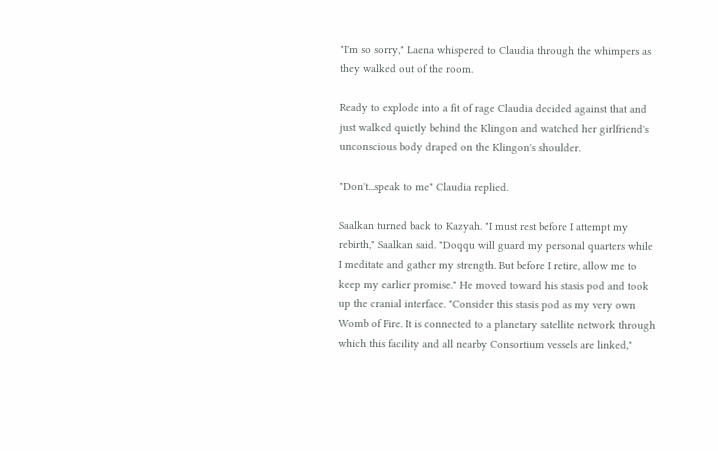"I'm so sorry," Laena whispered to Claudia through the whimpers as they walked out of the room.

Ready to explode into a fit of rage Claudia decided against that and just walked quietly behind the Klingon and watched her girlfriend's unconscious body draped on the Klingon's shoulder.

"Don't...speak to me" Claudia replied.

Saalkan turned back to Kazyah. "I must rest before I attempt my rebirth," Saalkan said. "Doqqu will guard my personal quarters while I meditate and gather my strength. But before I retire, allow me to keep my earlier promise." He moved toward his stasis pod and took up the cranial interface. "Consider this stasis pod as my very own Womb of Fire. It is connected to a planetary satellite network through which this facility and all nearby Consortium vessels are linked,"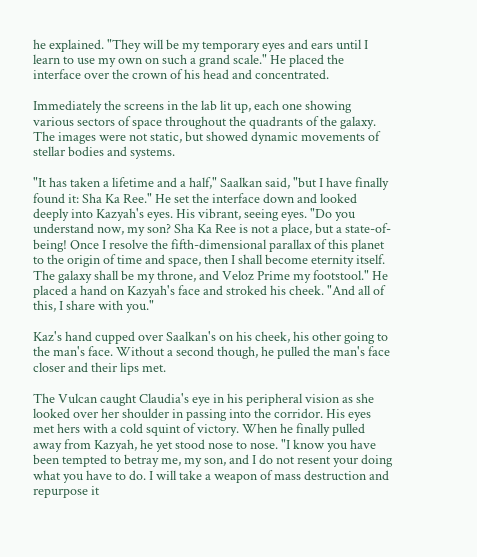he explained. "They will be my temporary eyes and ears until I learn to use my own on such a grand scale." He placed the interface over the crown of his head and concentrated.

Immediately the screens in the lab lit up, each one showing various sectors of space throughout the quadrants of the galaxy. The images were not static, but showed dynamic movements of stellar bodies and systems.

"It has taken a lifetime and a half," Saalkan said, "but I have finally found it: Sha Ka Ree." He set the interface down and looked deeply into Kazyah's eyes. His vibrant, seeing eyes. "Do you understand now, my son? Sha Ka Ree is not a place, but a state-of-being! Once I resolve the fifth-dimensional parallax of this planet to the origin of time and space, then I shall become eternity itself. The galaxy shall be my throne, and Veloz Prime my footstool." He placed a hand on Kazyah's face and stroked his cheek. "And all of this, I share with you."

Kaz's hand cupped over Saalkan's on his cheek, his other going to the man's face. Without a second though, he pulled the man's face closer and their lips met.

The Vulcan caught Claudia's eye in his peripheral vision as she looked over her shoulder in passing into the corridor. His eyes met hers with a cold squint of victory. When he finally pulled away from Kazyah, he yet stood nose to nose. "I know you have been tempted to betray me, my son, and I do not resent your doing what you have to do. I will take a weapon of mass destruction and repurpose it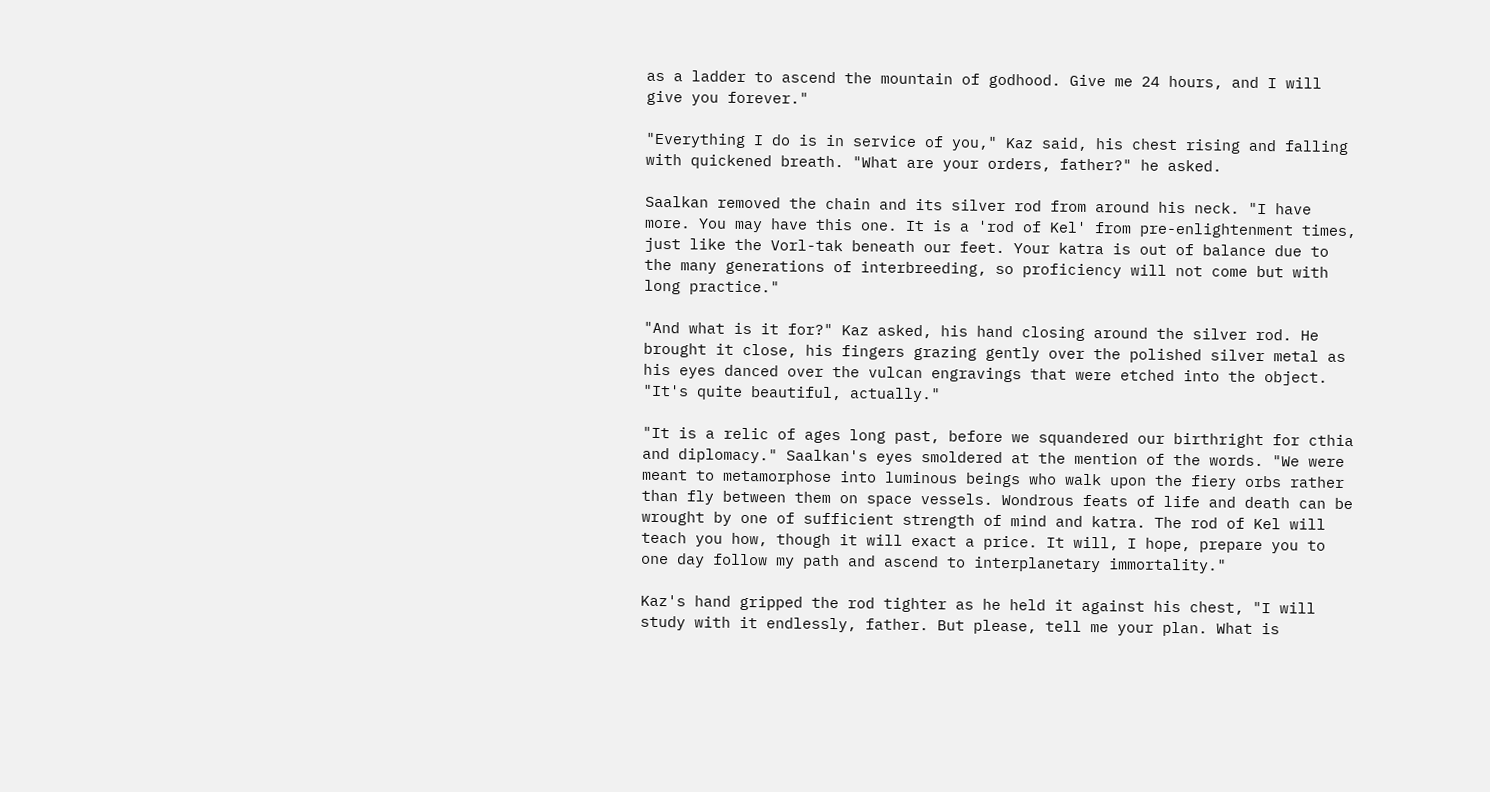as a ladder to ascend the mountain of godhood. Give me 24 hours, and I will give you forever."

"Everything I do is in service of you," Kaz said, his chest rising and falling with quickened breath. "What are your orders, father?" he asked.

Saalkan removed the chain and its silver rod from around his neck. "I have more. You may have this one. It is a 'rod of Kel' from pre-enlightenment times, just like the Vorl-tak beneath our feet. Your katra is out of balance due to the many generations of interbreeding, so proficiency will not come but with long practice."

"And what is it for?" Kaz asked, his hand closing around the silver rod. He brought it close, his fingers grazing gently over the polished silver metal as his eyes danced over the vulcan engravings that were etched into the object. "It's quite beautiful, actually."

"It is a relic of ages long past, before we squandered our birthright for cthia and diplomacy." Saalkan's eyes smoldered at the mention of the words. "We were meant to metamorphose into luminous beings who walk upon the fiery orbs rather than fly between them on space vessels. Wondrous feats of life and death can be wrought by one of sufficient strength of mind and katra. The rod of Kel will teach you how, though it will exact a price. It will, I hope, prepare you to one day follow my path and ascend to interplanetary immortality."

Kaz's hand gripped the rod tighter as he held it against his chest, "I will study with it endlessly, father. But please, tell me your plan. What is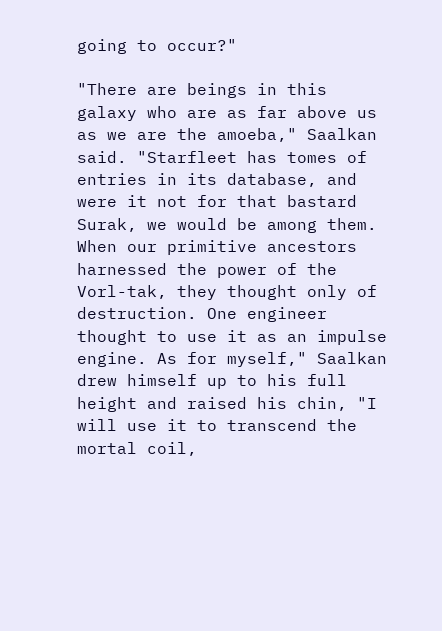going to occur?"

"There are beings in this galaxy who are as far above us as we are the amoeba," Saalkan said. "Starfleet has tomes of entries in its database, and were it not for that bastard Surak, we would be among them. When our primitive ancestors harnessed the power of the Vorl-tak, they thought only of destruction. One engineer thought to use it as an impulse engine. As for myself," Saalkan drew himself up to his full height and raised his chin, "I will use it to transcend the mortal coil,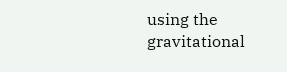using the gravitational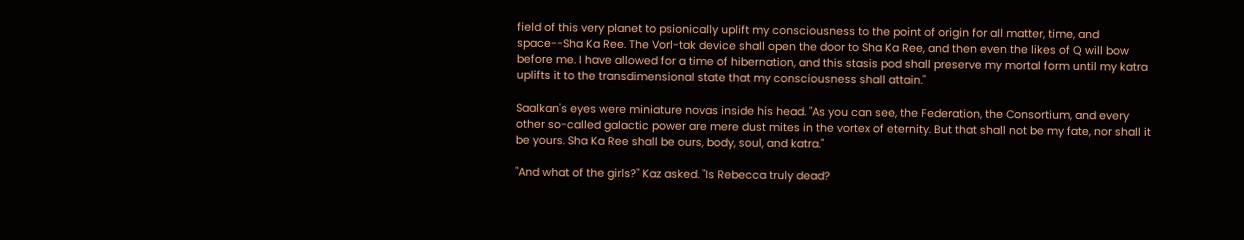field of this very planet to psionically uplift my consciousness to the point of origin for all matter, time, and space--Sha Ka Ree. The Vorl-tak device shall open the door to Sha Ka Ree, and then even the likes of Q will bow before me. I have allowed for a time of hibernation, and this stasis pod shall preserve my mortal form until my katra uplifts it to the transdimensional state that my consciousness shall attain."

Saalkan's eyes were miniature novas inside his head. "As you can see, the Federation, the Consortium, and every other so-called galactic power are mere dust mites in the vortex of eternity. But that shall not be my fate, nor shall it be yours. Sha Ka Ree shall be ours, body, soul, and katra."

"And what of the girls?" Kaz asked. "Is Rebecca truly dead?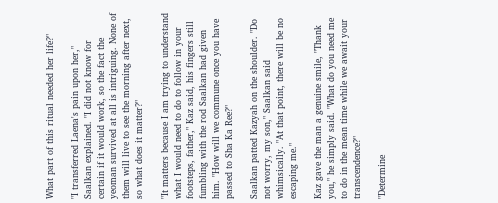What part of this ritual needed her life?"

"I transferred Laena's pain upon her," Saalkan explained. "I did not know for certain if it would work, so the fact the yeoman survived at all is intriguing. None of them will live to see the morning after next, so what does it matter?"

"It matters because I am trying to understand what I would need to do to follow in your footsteps, father," Kaz said, his fingers still fumbling with the rod Saalkan had given him. "How will we commune once you have passed to Sha Ka Ree?"

Saalkan patted Kazyah on the shoulder. "Do not worry, my son," Saalkan said whimsically. "At that point, there will be no escaping me."

Kaz gave the man a genuine smile, "Thank you," he simply said. "What do you need me to do in the mean time while we await your transcendence?"

"Determine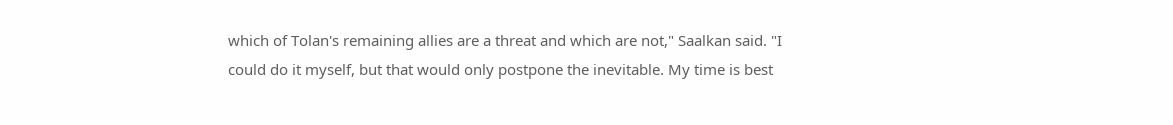which of Tolan's remaining allies are a threat and which are not," Saalkan said. "I could do it myself, but that would only postpone the inevitable. My time is best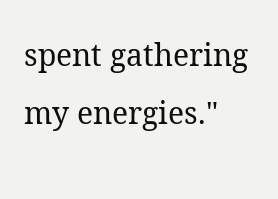spent gathering my energies."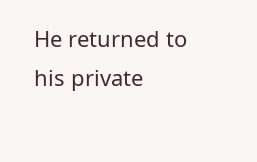He returned to his private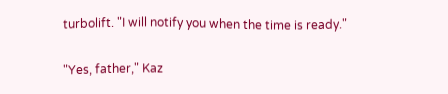turbolift. "I will notify you when the time is ready."

"Yes, father," Kaz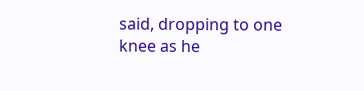said, dropping to one knee as he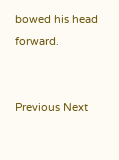bowed his head forward.


Previous Next